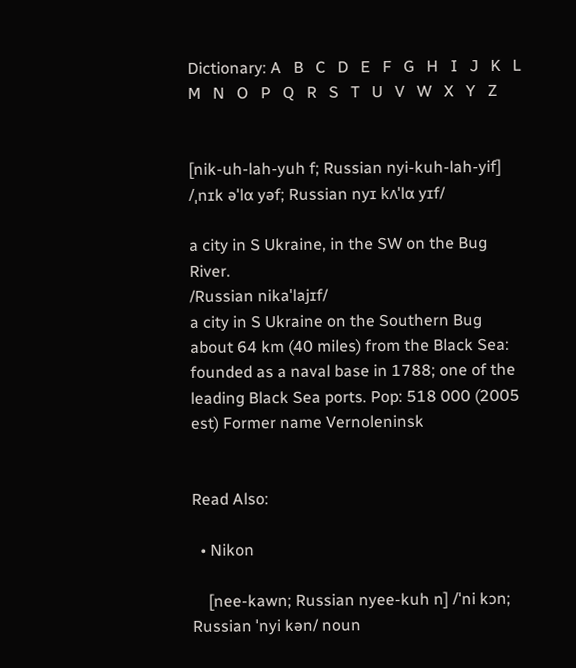Dictionary: A   B   C   D   E   F   G   H   I   J   K   L   M   N   O   P   Q   R   S   T   U   V   W   X   Y   Z


[nik-uh-lah-yuh f; Russian nyi-kuh-lah-yif] /ˌnɪk əˈlɑ yəf; Russian nyɪ kʌˈlɑ yɪf/

a city in S Ukraine, in the SW on the Bug River.
/Russian nikaˈlajɪf/
a city in S Ukraine on the Southern Bug about 64 km (40 miles) from the Black Sea: founded as a naval base in 1788; one of the leading Black Sea ports. Pop: 518 000 (2005 est) Former name Vernoleninsk


Read Also:

  • Nikon

    [nee-kawn; Russian nyee-kuh n] /ˈni kɔn; Russian ˈnyi kən/ noun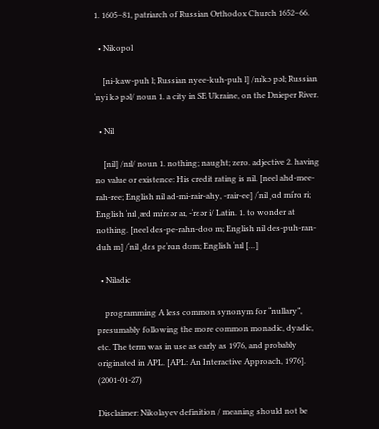1. 1605–81, patriarch of Russian Orthodox Church 1652–66.

  • Nikopol

    [ni-kaw-puh l; Russian nyee-kuh-puh l] /nɪˈkɔ pəl; Russian ˈnyi kə pəl/ noun 1. a city in SE Ukraine, on the Dnieper River.

  • Nil

    [nil] /nɪl/ noun 1. nothing; naught; zero. adjective 2. having no value or existence: His credit rating is nil. [neel ahd-mee-rah-ree; English nil ad-mi-rair-ahy, -rair-ee] /ˈnil ˌɑd miˈrɑ ri; English ˈnɪl ˌæd mɪˈrɛər aɪ, -ˈrɛər i/ Latin. 1. to wonder at nothing. [neel des-pe-rahn-doo m; English nil des-puh-ran-duh m] /ˈnil ˌdɛs pɛˈrɑn dʊm; English ˈnɪl […]

  • Niladic

    programming A less common synonym for “nullary”, presumably following the more common monadic, dyadic, etc. The term was in use as early as 1976, and probably originated in APL. [APL: An Interactive Approach, 1976]. (2001-01-27)

Disclaimer: Nikolayev definition / meaning should not be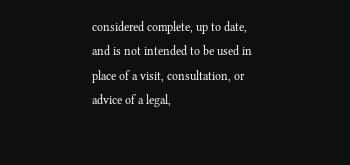considered complete, up to date, and is not intended to be used in place of a visit, consultation, or advice of a legal,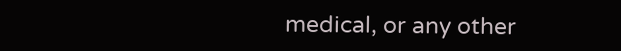medical, or any other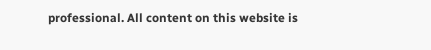professional. All content on this website is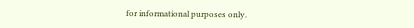for informational purposes only.